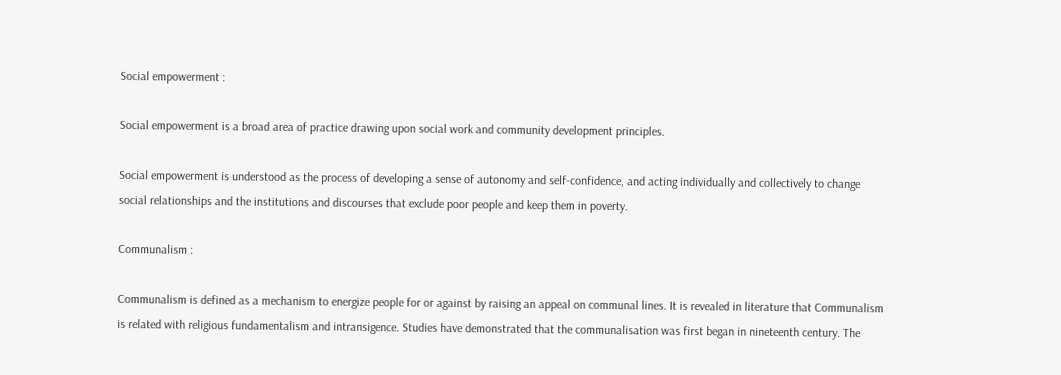Social empowerment :

Social empowerment is a broad area of practice drawing upon social work and community development principles.

Social empowerment is understood as the process of developing a sense of autonomy and self-confidence, and acting individually and collectively to change social relationships and the institutions and discourses that exclude poor people and keep them in poverty.

Communalism :

Communalism is defined as a mechanism to energize people for or against by raising an appeal on communal lines. It is revealed in literature that Communalism is related with religious fundamentalism and intransigence. Studies have demonstrated that the communalisation was first began in nineteenth century. The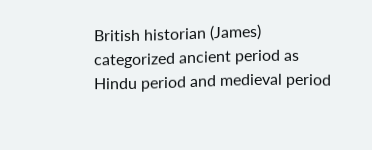British historian (James) categorized ancient period as Hindu period and medieval period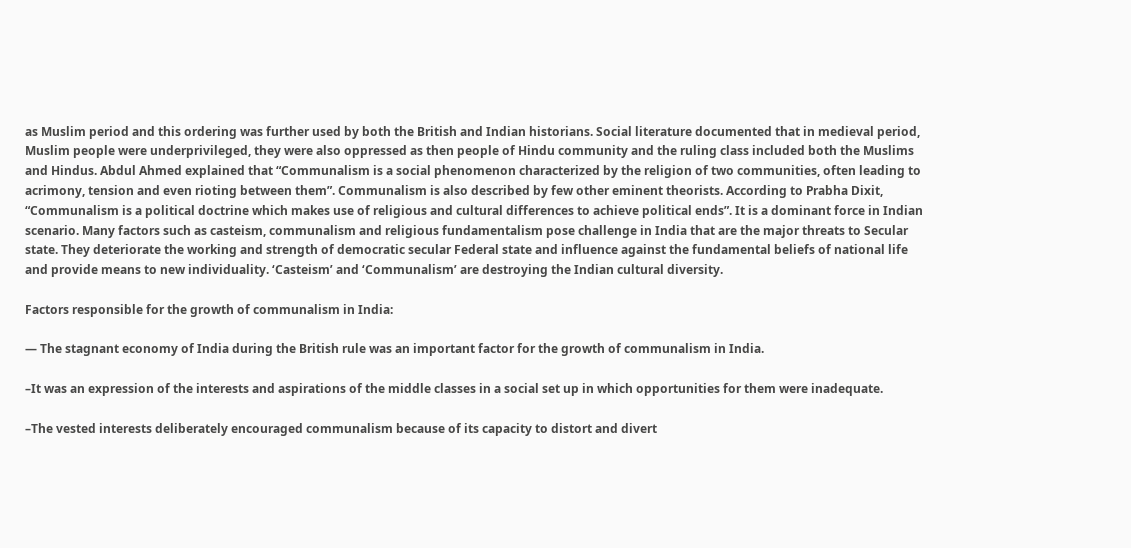as Muslim period and this ordering was further used by both the British and Indian historians. Social literature documented that in medieval period, Muslim people were underprivileged, they were also oppressed as then people of Hindu community and the ruling class included both the Muslims and Hindus. Abdul Ahmed explained that “Communalism is a social phenomenon characterized by the religion of two communities, often leading to acrimony, tension and even rioting between them”. Communalism is also described by few other eminent theorists. According to Prabha Dixit, “Communalism is a political doctrine which makes use of religious and cultural differences to achieve political ends”. It is a dominant force in Indian scenario. Many factors such as casteism, communalism and religious fundamentalism pose challenge in India that are the major threats to Secular state. They deteriorate the working and strength of democratic secular Federal state and influence against the fundamental beliefs of national life and provide means to new individuality. ‘Casteism’ and ‘Communalism’ are destroying the Indian cultural diversity.

Factors responsible for the growth of communalism in India:

— The stagnant economy of India during the British rule was an important factor for the growth of communalism in India.

–It was an expression of the interests and aspirations of the middle classes in a social set up in which opportunities for them were inadequate.

–The vested interests deliberately encouraged communalism because of its capacity to distort and divert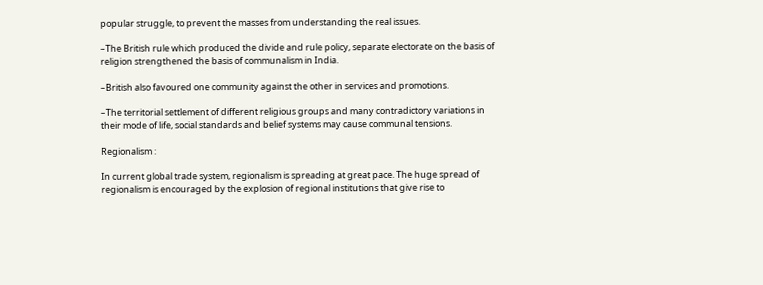popular struggle, to prevent the masses from understanding the real issues.

–The British rule which produced the divide and rule policy, separate electorate on the basis of religion strengthened the basis of communalism in India.

–British also favoured one community against the other in services and promotions.

–The territorial settlement of different religious groups and many contradictory variations in their mode of life, social standards and belief systems may cause communal tensions.

Regionalism :

In current global trade system, regionalism is spreading at great pace. The huge spread of regionalism is encouraged by the explosion of regional institutions that give rise to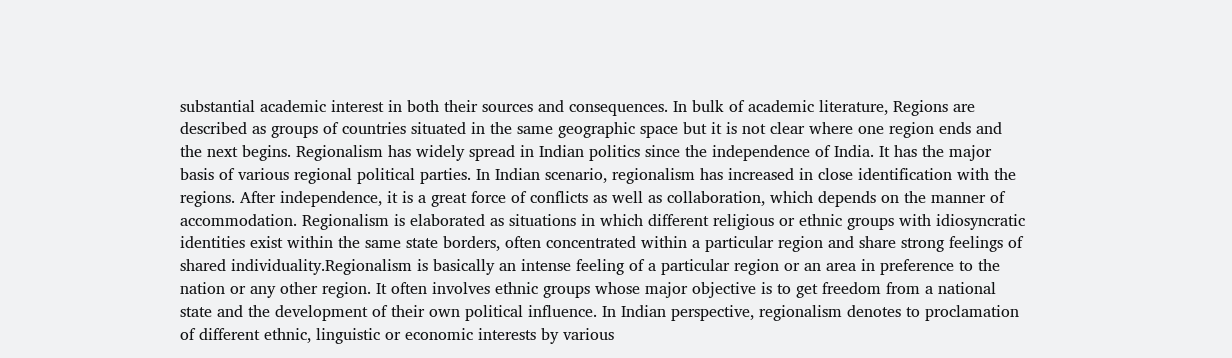substantial academic interest in both their sources and consequences. In bulk of academic literature, Regions are described as groups of countries situated in the same geographic space but it is not clear where one region ends and the next begins. Regionalism has widely spread in Indian politics since the independence of India. It has the major basis of various regional political parties. In Indian scenario, regionalism has increased in close identification with the regions. After independence, it is a great force of conflicts as well as collaboration, which depends on the manner of accommodation. Regionalism is elaborated as situations in which different religious or ethnic groups with idiosyncratic identities exist within the same state borders, often concentrated within a particular region and share strong feelings of shared individuality.Regionalism is basically an intense feeling of a particular region or an area in preference to the nation or any other region. It often involves ethnic groups whose major objective is to get freedom from a national state and the development of their own political influence. In Indian perspective, regionalism denotes to proclamation of different ethnic, linguistic or economic interests by various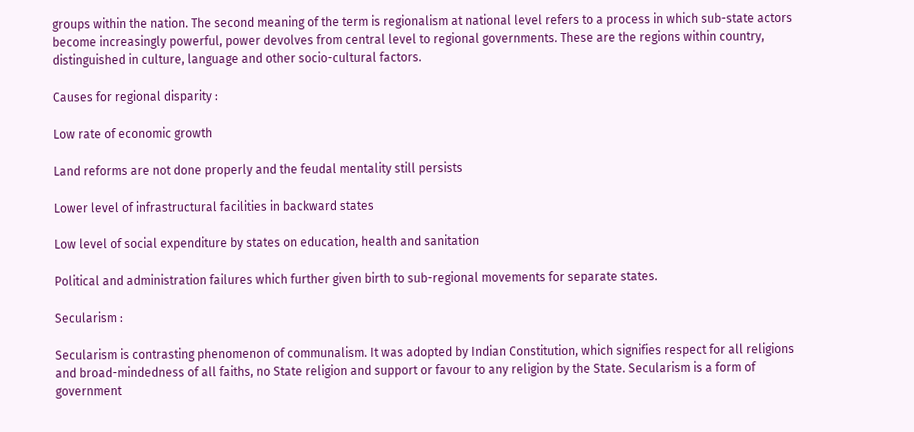groups within the nation. The second meaning of the term is regionalism at national level refers to a process in which sub-state actors become increasingly powerful, power devolves from central level to regional governments. These are the regions within country, distinguished in culture, language and other socio-cultural factors.

Causes for regional disparity :

Low rate of economic growth

Land reforms are not done properly and the feudal mentality still persists

Lower level of infrastructural facilities in backward states

Low level of social expenditure by states on education, health and sanitation

Political and administration failures which further given birth to sub-regional movements for separate states.

Secularism :

Secularism is contrasting phenomenon of communalism. It was adopted by Indian Constitution, which signifies respect for all religions and broad-mindedness of all faiths, no State religion and support or favour to any religion by the State. Secularism is a form of government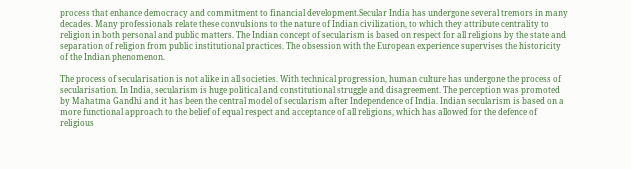process that enhance democracy and commitment to financial development.Secular India has undergone several tremors in many decades. Many professionals relate these convulsions to the nature of Indian civilization, to which they attribute centrality to religion in both personal and public matters. The Indian concept of secularism is based on respect for all religions by the state and separation of religion from public institutional practices. The obsession with the European experience supervises the historicity of the Indian phenomenon.

The process of secularisation is not alike in all societies. With technical progression, human culture has undergone the process of secularisation. In India, secularism is huge political and constitutional struggle and disagreement. The perception was promoted by Mahatma Gandhi and it has been the central model of secularism after Independence of India. Indian secularism is based on a more functional approach to the belief of equal respect and acceptance of all religions, which has allowed for the defence of religious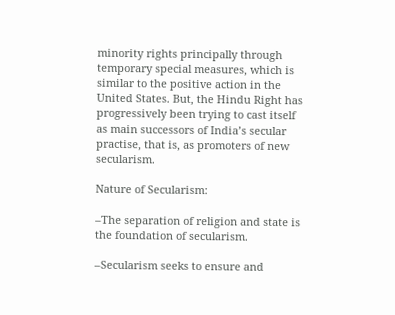minority rights principally through temporary special measures, which is similar to the positive action in the United States. But, the Hindu Right has progressively been trying to cast itself as main successors of India’s secular practise, that is, as promoters of new secularism.

Nature of Secularism:

–The separation of religion and state is the foundation of secularism.

–Secularism seeks to ensure and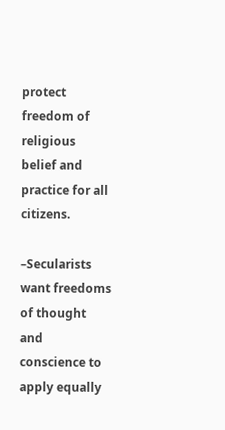protect freedom of religious belief and practice for all citizens.

–Secularists want freedoms of thought and conscience to apply equally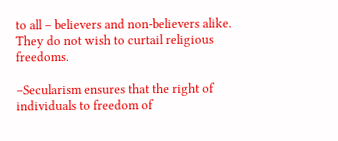to all – believers and non-believers alike. They do not wish to curtail religious freedoms.

–Secularism ensures that the right of individuals to freedom of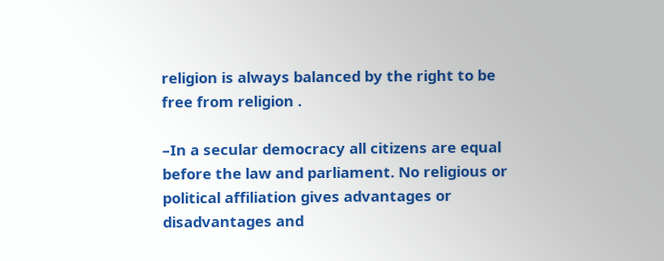religion is always balanced by the right to be free from religion .

–In a secular democracy all citizens are equal before the law and parliament. No religious or political affiliation gives advantages or disadvantages and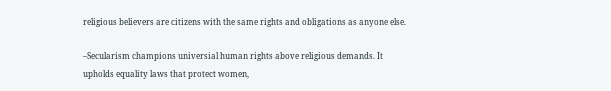religious believers are citizens with the same rights and obligations as anyone else.

–Secularism champions universial human rights above religious demands. It upholds equality laws that protect women,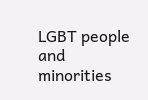LGBT people and minorities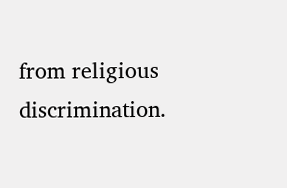from religious discrimination.